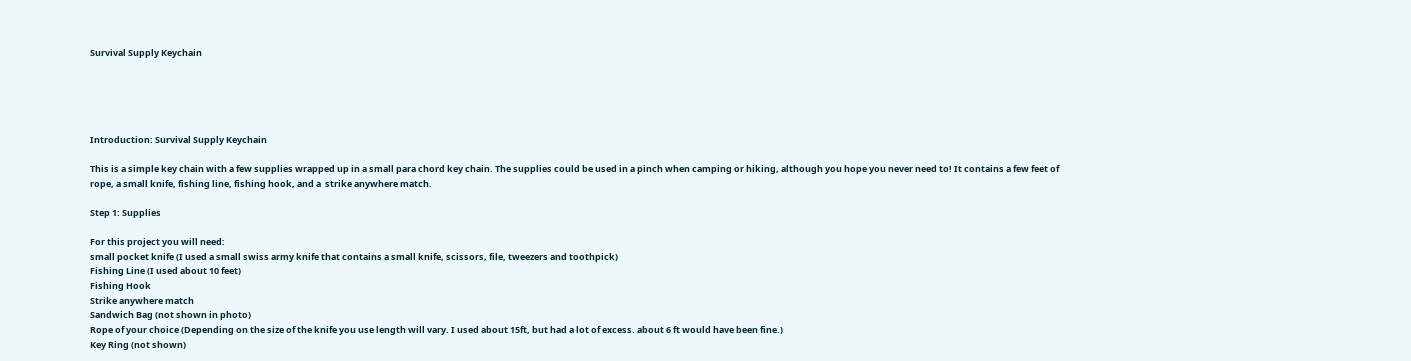Survival Supply Keychain





Introduction: Survival Supply Keychain

This is a simple key chain with a few supplies wrapped up in a small para chord key chain. The supplies could be used in a pinch when camping or hiking, although you hope you never need to! It contains a few feet of rope, a small knife, fishing line, fishing hook, and a  strike anywhere match.

Step 1: Supplies

For this project you will need:
small pocket knife (I used a small swiss army knife that contains a small knife, scissors, file, tweezers and toothpick)
Fishing Line (I used about 10 feet)
Fishing Hook
Strike anywhere match
Sandwich Bag (not shown in photo)
Rope of your choice (Depending on the size of the knife you use length will vary. I used about 15ft, but had a lot of excess. about 6 ft would have been fine.)
Key Ring (not shown)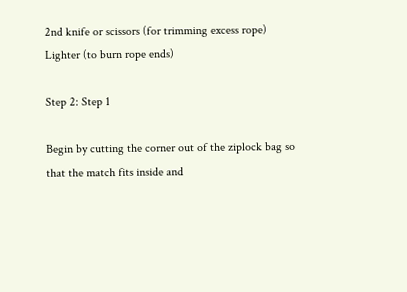2nd knife or scissors (for trimming excess rope)
Lighter (to burn rope ends)

Step 2: Step 1

Begin by cutting the corner out of the ziplock bag so that the match fits inside and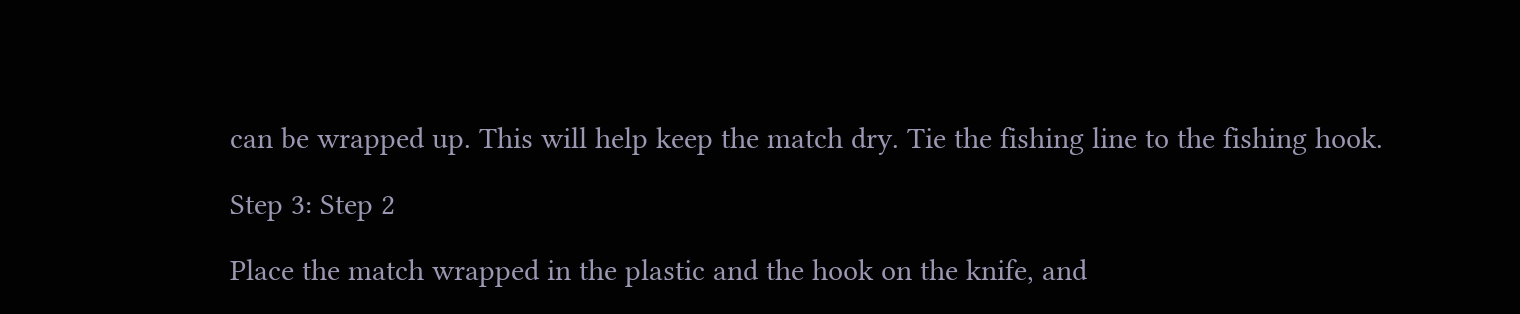can be wrapped up. This will help keep the match dry. Tie the fishing line to the fishing hook.

Step 3: Step 2

Place the match wrapped in the plastic and the hook on the knife, and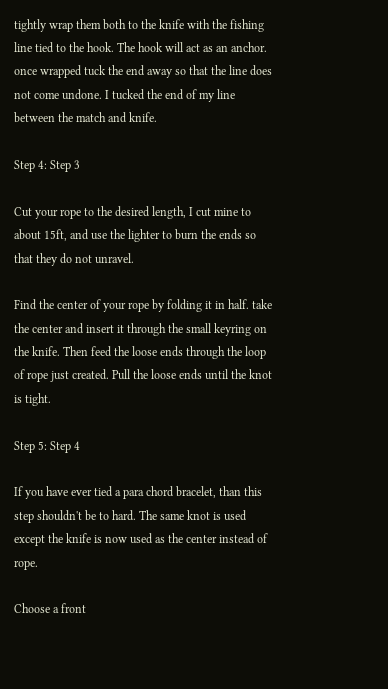tightly wrap them both to the knife with the fishing line tied to the hook. The hook will act as an anchor. once wrapped tuck the end away so that the line does not come undone. I tucked the end of my line between the match and knife.

Step 4: Step 3

Cut your rope to the desired length, I cut mine to about 15ft, and use the lighter to burn the ends so that they do not unravel.

Find the center of your rope by folding it in half. take the center and insert it through the small keyring on the knife. Then feed the loose ends through the loop of rope just created. Pull the loose ends until the knot is tight.

Step 5: Step 4

If you have ever tied a para chord bracelet, than this step shouldn't be to hard. The same knot is used except the knife is now used as the center instead of rope.

Choose a front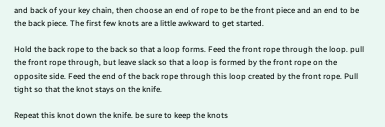and back of your key chain, then choose an end of rope to be the front piece and an end to be the back piece. The first few knots are a little awkward to get started.

Hold the back rope to the back so that a loop forms. Feed the front rope through the loop. pull the front rope through, but leave slack so that a loop is formed by the front rope on the opposite side. Feed the end of the back rope through this loop created by the front rope. Pull tight so that the knot stays on the knife.

Repeat this knot down the knife. be sure to keep the knots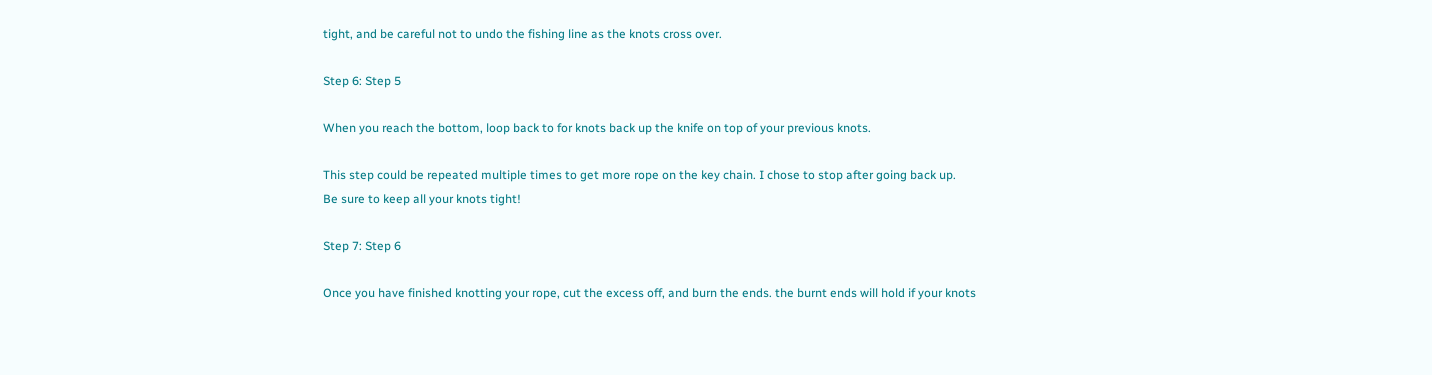tight, and be careful not to undo the fishing line as the knots cross over.

Step 6: Step 5

When you reach the bottom, loop back to for knots back up the knife on top of your previous knots.

This step could be repeated multiple times to get more rope on the key chain. I chose to stop after going back up.
Be sure to keep all your knots tight!

Step 7: Step 6

Once you have finished knotting your rope, cut the excess off, and burn the ends. the burnt ends will hold if your knots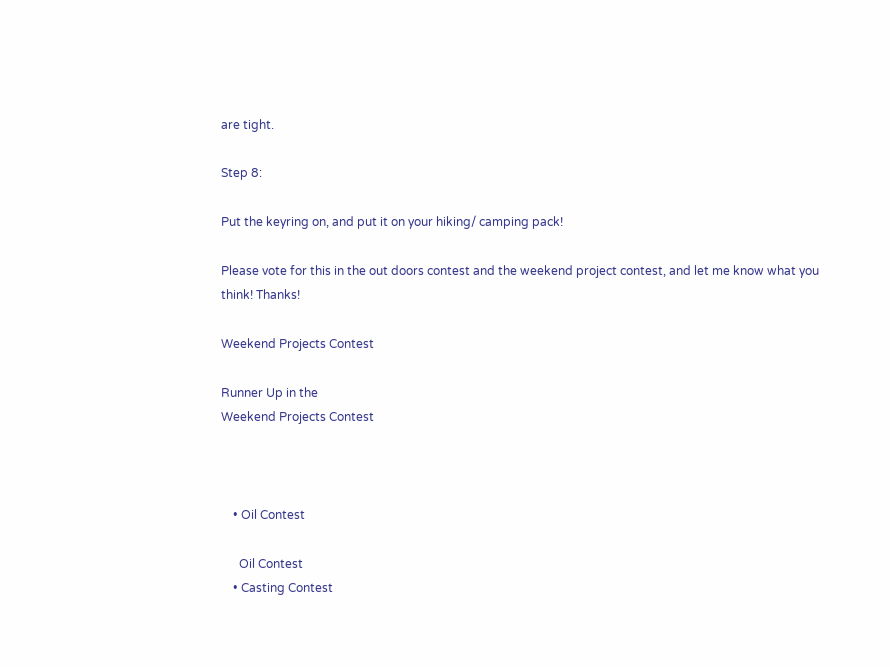are tight.

Step 8:

Put the keyring on, and put it on your hiking/ camping pack!

Please vote for this in the out doors contest and the weekend project contest, and let me know what you think! Thanks!

Weekend Projects Contest

Runner Up in the
Weekend Projects Contest



    • Oil Contest

      Oil Contest
    • Casting Contest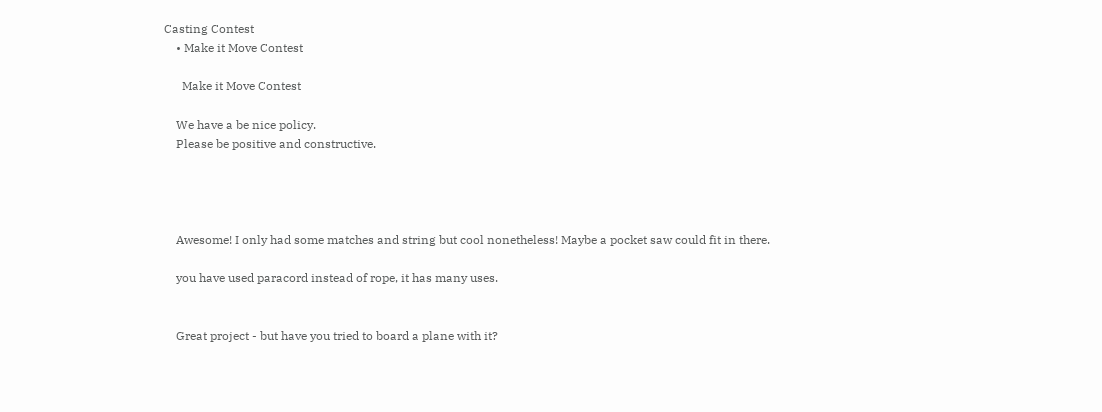Casting Contest
    • Make it Move Contest

      Make it Move Contest

    We have a be nice policy.
    Please be positive and constructive.




    Awesome! I only had some matches and string but cool nonetheless! Maybe a pocket saw could fit in there.

    you have used paracord instead of rope, it has many uses.


    Great project - but have you tried to board a plane with it?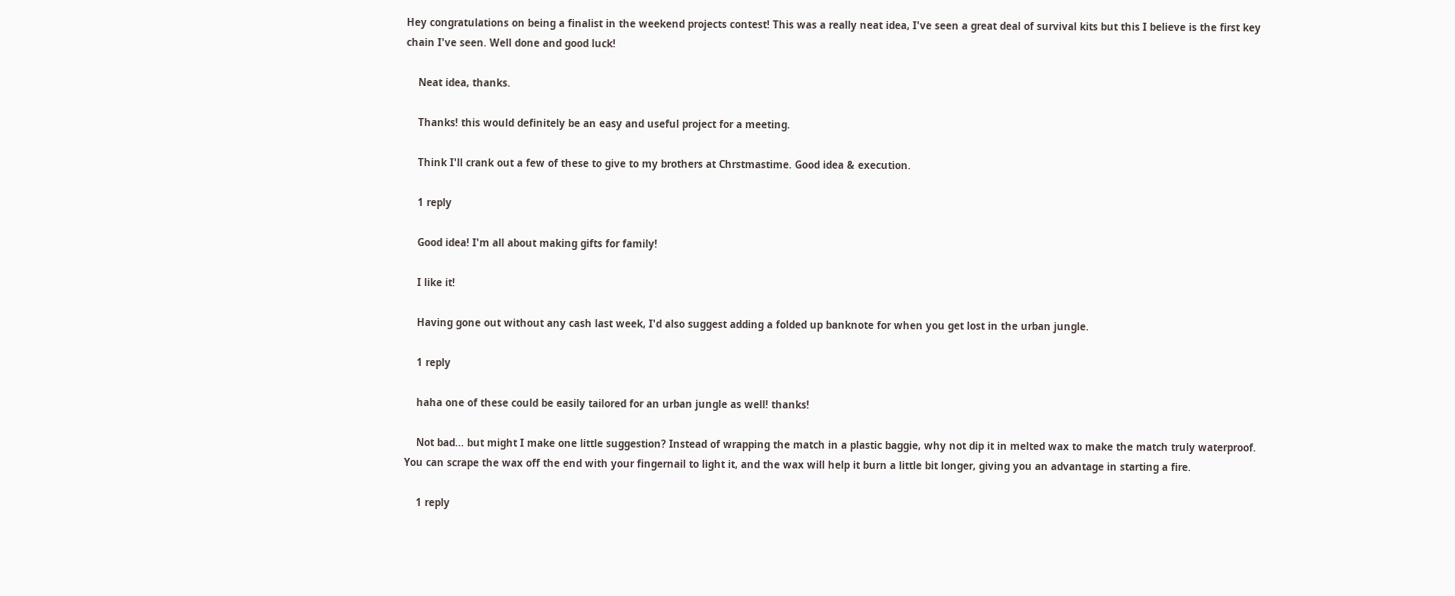Hey congratulations on being a finalist in the weekend projects contest! This was a really neat idea, I've seen a great deal of survival kits but this I believe is the first key chain I've seen. Well done and good luck!

    Neat idea, thanks.

    Thanks! this would definitely be an easy and useful project for a meeting.

    Think I'll crank out a few of these to give to my brothers at Chrstmastime. Good idea & execution.

    1 reply

    Good idea! I'm all about making gifts for family!

    I like it!

    Having gone out without any cash last week, I'd also suggest adding a folded up banknote for when you get lost in the urban jungle.

    1 reply

    haha one of these could be easily tailored for an urban jungle as well! thanks!

    Not bad... but might I make one little suggestion? Instead of wrapping the match in a plastic baggie, why not dip it in melted wax to make the match truly waterproof. You can scrape the wax off the end with your fingernail to light it, and the wax will help it burn a little bit longer, giving you an advantage in starting a fire.

    1 reply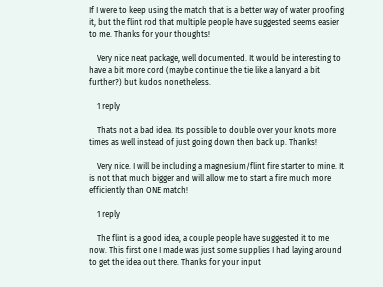If I were to keep using the match that is a better way of water proofing it, but the flint rod that multiple people have suggested seems easier to me. Thanks for your thoughts!

    Very nice neat package, well documented. It would be interesting to have a bit more cord (maybe continue the tie like a lanyard a bit further?) but kudos nonetheless.

    1 reply

    Thats not a bad idea. Its possible to double over your knots more times as well instead of just going down then back up. Thanks!

    Very nice. I will be including a magnesium/flint fire starter to mine. It is not that much bigger and will allow me to start a fire much more efficiently than ONE match!

    1 reply

    The flint is a good idea, a couple people have suggested it to me now. This first one I made was just some supplies I had laying around to get the idea out there. Thanks for your input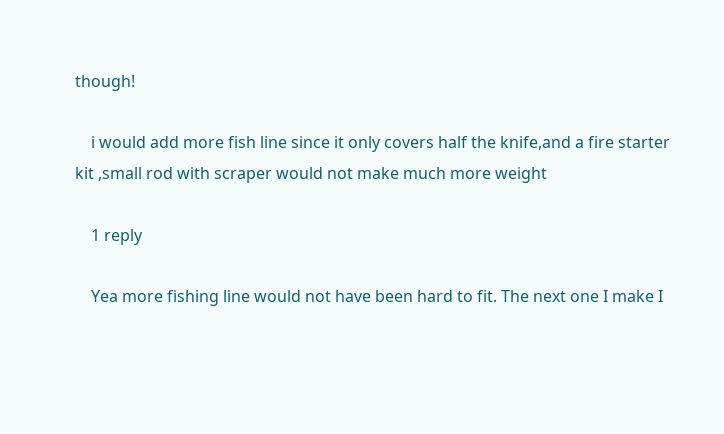though!

    i would add more fish line since it only covers half the knife,and a fire starter kit ,small rod with scraper would not make much more weight

    1 reply

    Yea more fishing line would not have been hard to fit. The next one I make I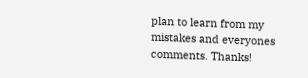plan to learn from my mistakes and everyones comments. Thanks!